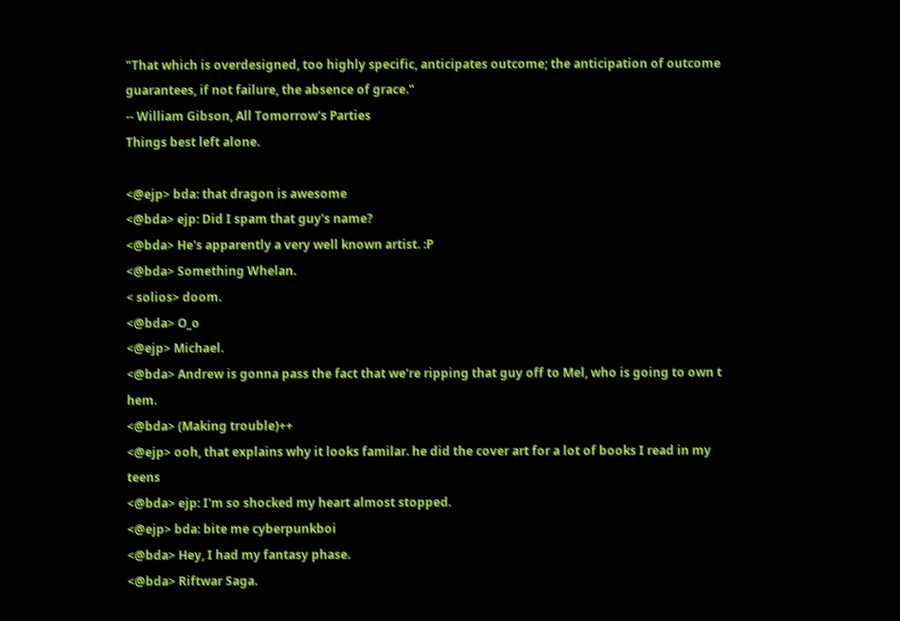"That which is overdesigned, too highly specific, anticipates outcome; the anticipation of outcome guarantees, if not failure, the absence of grace."
-- William Gibson, All Tomorrow's Parties
Things best left alone.

<@ejp> bda: that dragon is awesome
<@bda> ejp: Did I spam that guy's name?
<@bda> He's apparently a very well known artist. :P
<@bda> Something Whelan.
< solios> doom.
<@bda> O_o
<@ejp> Michael.
<@bda> Andrew is gonna pass the fact that we're ripping that guy off to Mel, who is going to own t hem.
<@bda> (Making trouble)++
<@ejp> ooh, that explains why it looks familar. he did the cover art for a lot of books I read in my teens
<@bda> ejp: I'm so shocked my heart almost stopped.
<@ejp> bda: bite me cyberpunkboi
<@bda> Hey, I had my fantasy phase.
<@bda> Riftwar Saga.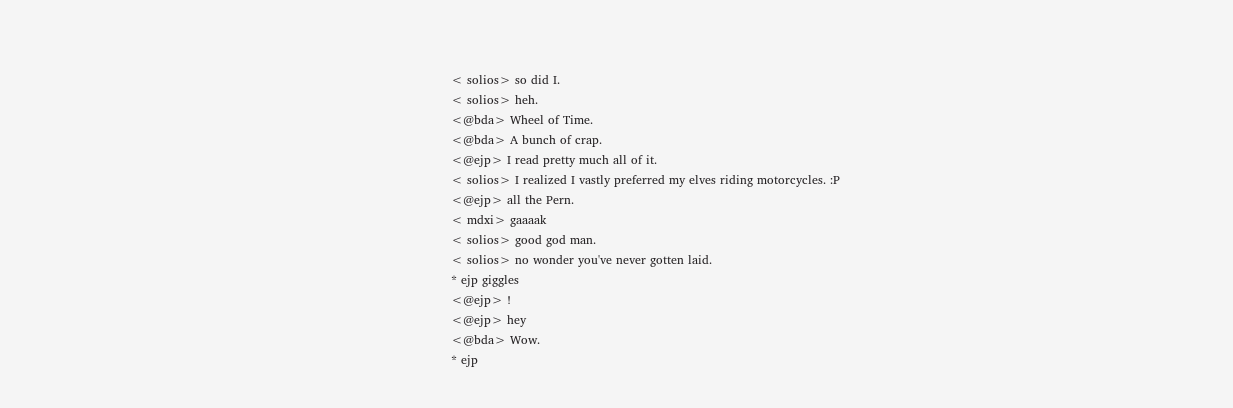< solios> so did I.
< solios> heh.
<@bda> Wheel of Time.
<@bda> A bunch of crap.
<@ejp> I read pretty much all of it.
< solios> I realized I vastly preferred my elves riding motorcycles. :P
<@ejp> all the Pern.
< mdxi> gaaaak
< solios> good god man.
< solios> no wonder you've never gotten laid.
* ejp giggles
<@ejp> !
<@ejp> hey
<@bda> Wow.
* ejp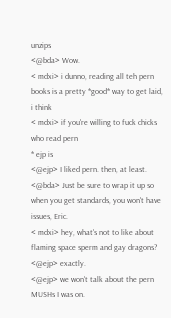unzips
<@bda> Wow.
< mdxi> i dunno, reading all teh pern books is a pretty *good* way to get laid, i think
< mdxi> if you're willing to fuck chicks who read pern
* ejp is
<@ejp> I liked pern. then, at least.
<@bda> Just be sure to wrap it up so when you get standards, you won't have issues, Eric.
< mdxi> hey, what's not to like about flaming space sperm and gay dragons?
<@ejp> exactly.
<@ejp> we won't talk about the pern MUSHs I was on.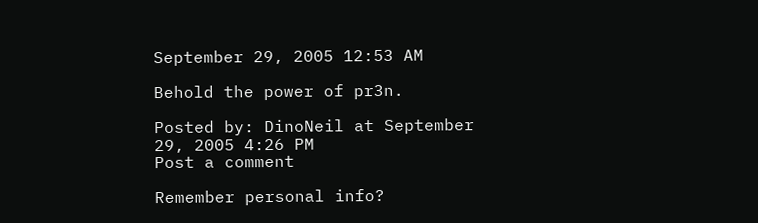September 29, 2005 12:53 AM

Behold the power of pr3n.

Posted by: DinoNeil at September 29, 2005 4:26 PM
Post a comment

Remember personal info?